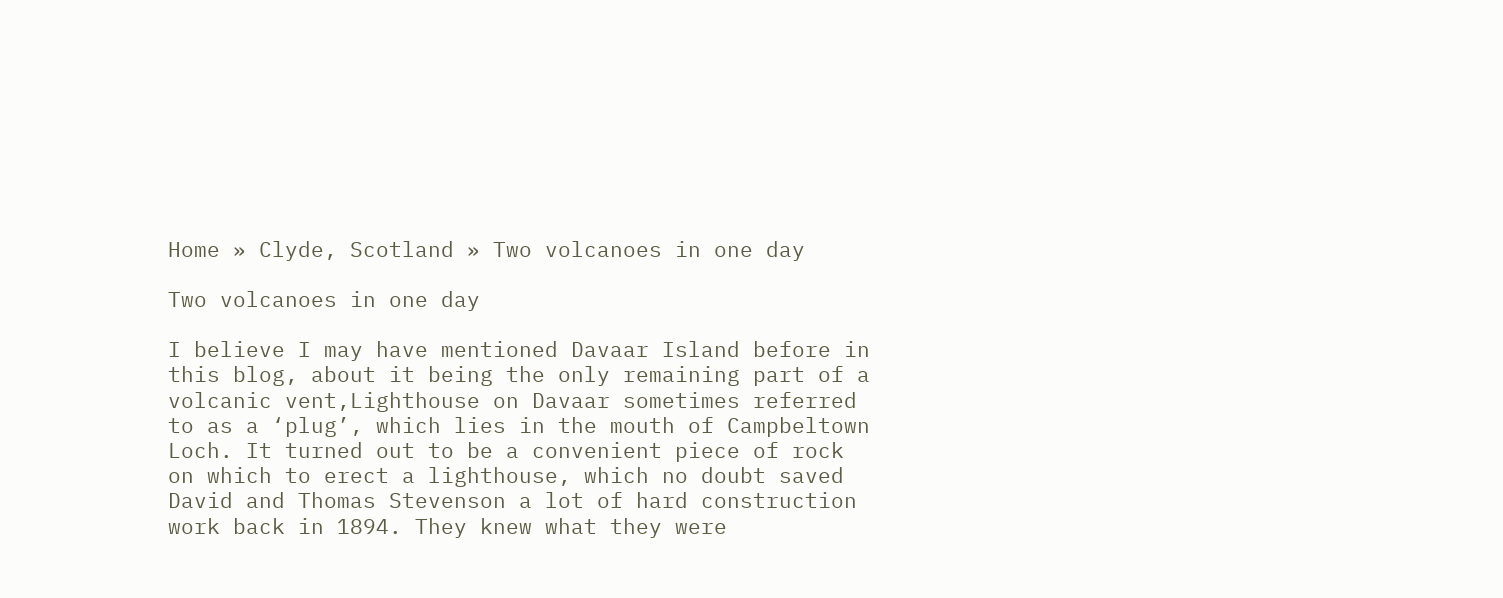Home » Clyde, Scotland » Two volcanoes in one day

Two volcanoes in one day

I believe I may have mentioned Davaar Island before in this blog, about it being the only remaining part of a volcanic vent,Lighthouse on Davaar sometimes referred to as a ‘plug’, which lies in the mouth of Campbeltown Loch. It turned out to be a convenient piece of rock on which to erect a lighthouse, which no doubt saved David and Thomas Stevenson a lot of hard construction work back in 1894. They knew what they were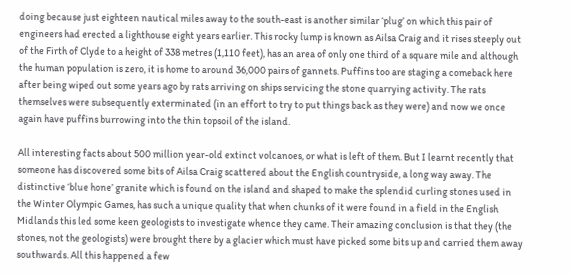doing because just eighteen nautical miles away to the south-east is another similar ‘plug’ on which this pair of engineers had erected a lighthouse eight years earlier. This rocky lump is known as Ailsa Craig and it rises steeply out of the Firth of Clyde to a height of 338 metres (1,110 feet), has an area of only one third of a square mile and although the human population is zero, it is home to around 36,000 pairs of gannets. Puffins too are staging a comeback here after being wiped out some years ago by rats arriving on ships servicing the stone quarrying activity. The rats themselves were subsequently exterminated (in an effort to try to put things back as they were) and now we once again have puffins burrowing into the thin topsoil of the island.

All interesting facts about 500 million year-old extinct volcanoes, or what is left of them. But I learnt recently that someone has discovered some bits of Ailsa Craig scattered about the English countryside, a long way away. The distinctive ‘blue hone’ granite which is found on the island and shaped to make the splendid curling stones used in the Winter Olympic Games, has such a unique quality that when chunks of it were found in a field in the English Midlands this led some keen geologists to investigate whence they came. Their amazing conclusion is that they (the stones, not the geologists) were brought there by a glacier which must have picked some bits up and carried them away southwards. All this happened a few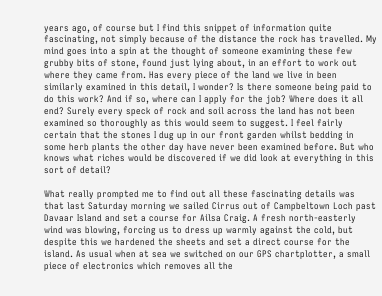years ago, of course but I find this snippet of information quite fascinating, not simply because of the distance the rock has travelled. My mind goes into a spin at the thought of someone examining these few grubby bits of stone, found just lying about, in an effort to work out where they came from. Has every piece of the land we live in been similarly examined in this detail, I wonder? Is there someone being paid to do this work? And if so, where can I apply for the job? Where does it all end? Surely every speck of rock and soil across the land has not been examined so thoroughly as this would seem to suggest. I feel fairly certain that the stones I dug up in our front garden whilst bedding in some herb plants the other day have never been examined before. But who knows what riches would be discovered if we did look at everything in this sort of detail?

What really prompted me to find out all these fascinating details was that last Saturday morning we sailed Cirrus out of Campbeltown Loch past Davaar Island and set a course for Ailsa Craig. A fresh north-easterly wind was blowing, forcing us to dress up warmly against the cold, but despite this we hardened the sheets and set a direct course for the island. As usual when at sea we switched on our GPS chartplotter, a small piece of electronics which removes all the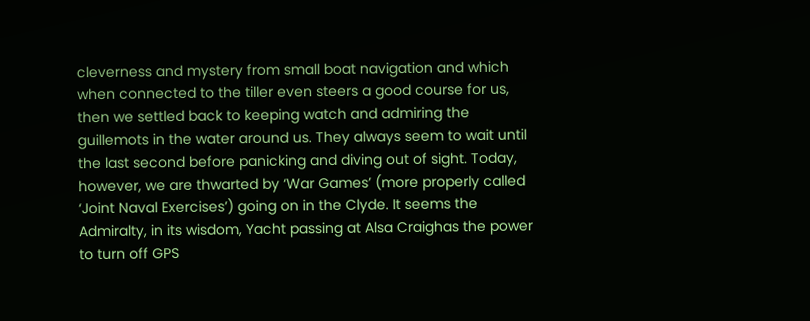cleverness and mystery from small boat navigation and which when connected to the tiller even steers a good course for us, then we settled back to keeping watch and admiring the guillemots in the water around us. They always seem to wait until the last second before panicking and diving out of sight. Today, however, we are thwarted by ‘War Games’ (more properly called ‘Joint Naval Exercises’) going on in the Clyde. It seems the Admiralty, in its wisdom, Yacht passing at Alsa Craighas the power to turn off GPS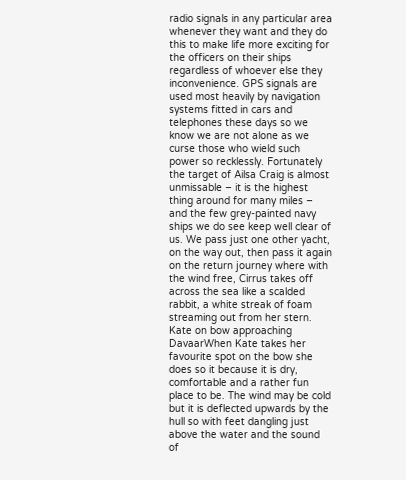radio signals in any particular area whenever they want and they do this to make life more exciting for the officers on their ships regardless of whoever else they inconvenience. GPS signals are used most heavily by navigation systems fitted in cars and telephones these days so we know we are not alone as we curse those who wield such power so recklessly. Fortunately the target of Ailsa Craig is almost unmissable – it is the highest thing around for many miles – and the few grey-painted navy ships we do see keep well clear of us. We pass just one other yacht, on the way out, then pass it again on the return journey where with the wind free, Cirrus takes off across the sea like a scalded rabbit, a white streak of foam streaming out from her stern. Kate on bow approaching DavaarWhen Kate takes her favourite spot on the bow she does so it because it is dry, comfortable and a rather fun place to be. The wind may be cold but it is deflected upwards by the hull so with feet dangling just above the water and the sound of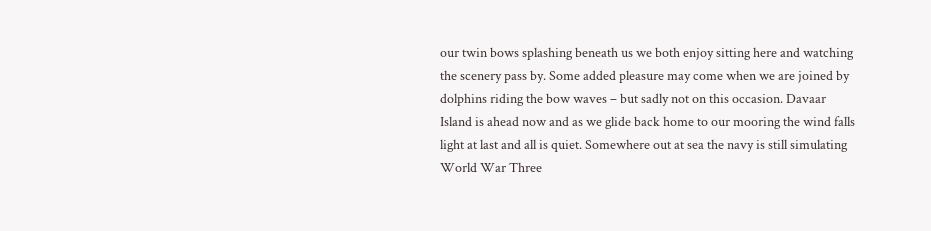our twin bows splashing beneath us we both enjoy sitting here and watching the scenery pass by. Some added pleasure may come when we are joined by dolphins riding the bow waves – but sadly not on this occasion. Davaar Island is ahead now and as we glide back home to our mooring the wind falls light at last and all is quiet. Somewhere out at sea the navy is still simulating World War Three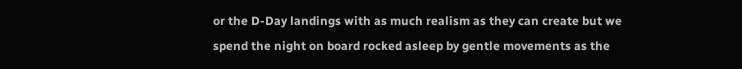or the D-Day landings with as much realism as they can create but we spend the night on board rocked asleep by gentle movements as the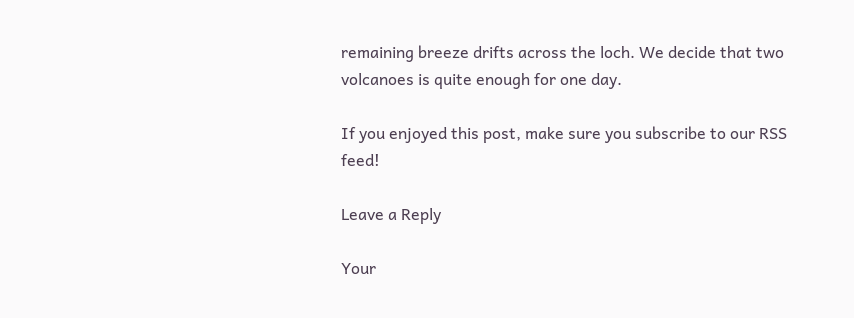remaining breeze drifts across the loch. We decide that two volcanoes is quite enough for one day.

If you enjoyed this post, make sure you subscribe to our RSS feed!

Leave a Reply

Your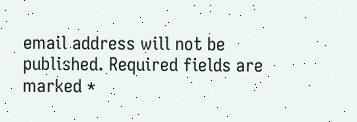email address will not be published. Required fields are marked *